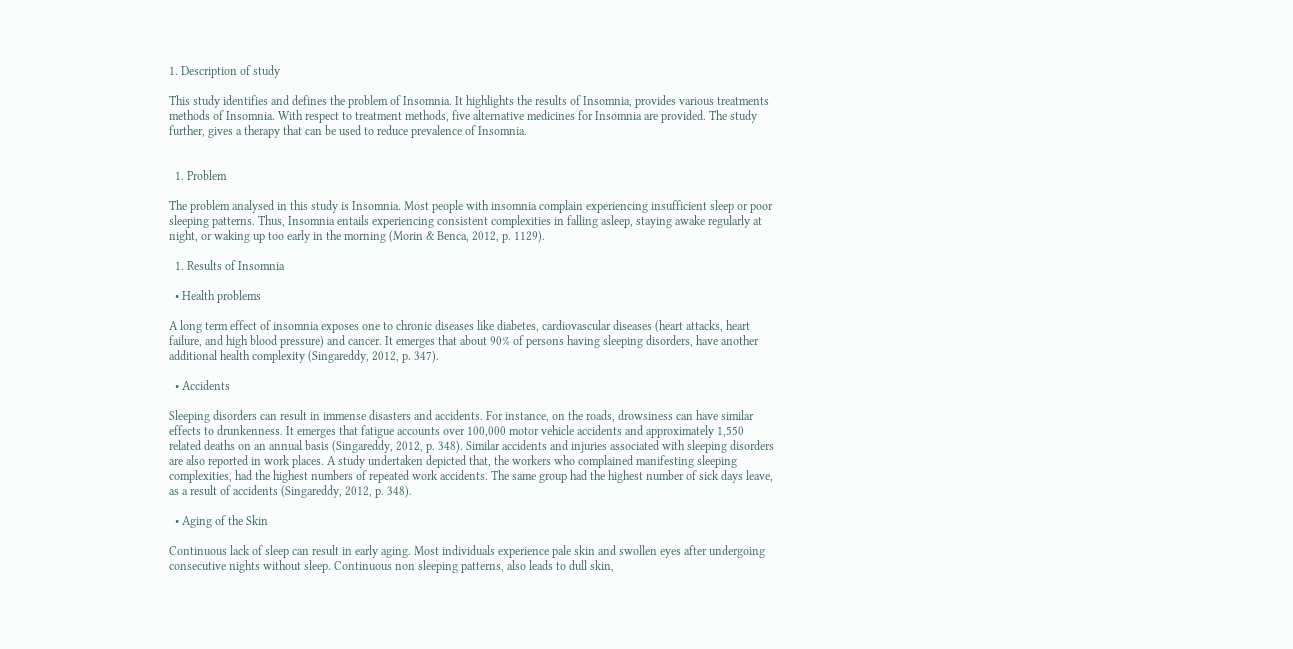1. Description of study

This study identifies and defines the problem of Insomnia. It highlights the results of Insomnia, provides various treatments methods of Insomnia. With respect to treatment methods, five alternative medicines for Insomnia are provided. The study further, gives a therapy that can be used to reduce prevalence of Insomnia.


  1. Problem

The problem analysed in this study is Insomnia. Most people with insomnia complain experiencing insufficient sleep or poor sleeping patterns. Thus, Insomnia entails experiencing consistent complexities in falling asleep, staying awake regularly at night, or waking up too early in the morning (Morin & Benca, 2012, p. 1129).

  1. Results of Insomnia

  • Health problems

A long term effect of insomnia exposes one to chronic diseases like diabetes, cardiovascular diseases (heart attacks, heart failure, and high blood pressure) and cancer. It emerges that about 90% of persons having sleeping disorders, have another additional health complexity (Singareddy, 2012, p. 347).

  • Accidents

Sleeping disorders can result in immense disasters and accidents. For instance, on the roads, drowsiness can have similar effects to drunkenness. It emerges that fatigue accounts over 100,000 motor vehicle accidents and approximately 1,550 related deaths on an annual basis (Singareddy, 2012, p. 348). Similar accidents and injuries associated with sleeping disorders are also reported in work places. A study undertaken depicted that, the workers who complained manifesting sleeping complexities, had the highest numbers of repeated work accidents. The same group had the highest number of sick days leave, as a result of accidents (Singareddy, 2012, p. 348).

  • Aging of the Skin

Continuous lack of sleep can result in early aging. Most individuals experience pale skin and swollen eyes after undergoing consecutive nights without sleep. Continuous non sleeping patterns, also leads to dull skin,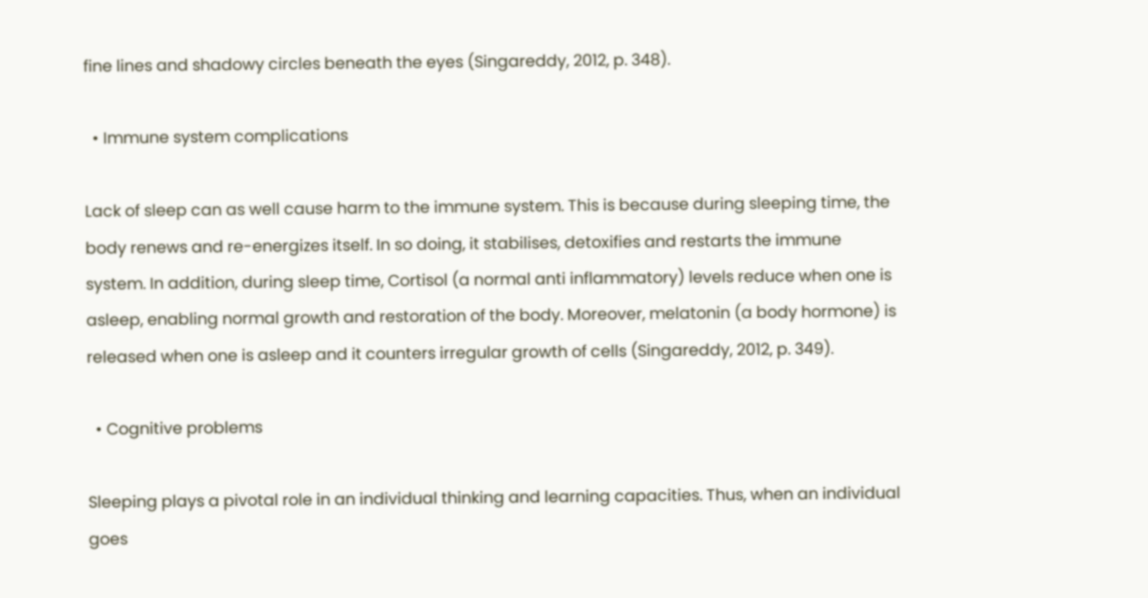fine lines and shadowy circles beneath the eyes (Singareddy, 2012, p. 348).

  • Immune system complications

Lack of sleep can as well cause harm to the immune system. This is because during sleeping time, the body renews and re-energizes itself. In so doing, it stabilises, detoxifies and restarts the immune system. In addition, during sleep time, Cortisol (a normal anti inflammatory) levels reduce when one is asleep, enabling normal growth and restoration of the body. Moreover, melatonin (a body hormone) is released when one is asleep and it counters irregular growth of cells (Singareddy, 2012, p. 349).

  • Cognitive problems

Sleeping plays a pivotal role in an individual thinking and learning capacities. Thus, when an individual goes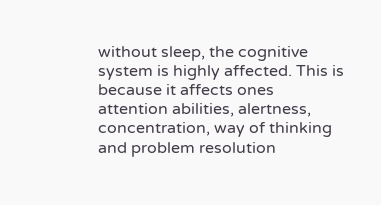without sleep, the cognitive system is highly affected. This is because it affects ones attention abilities, alertness, concentration, way of thinking and problem resolution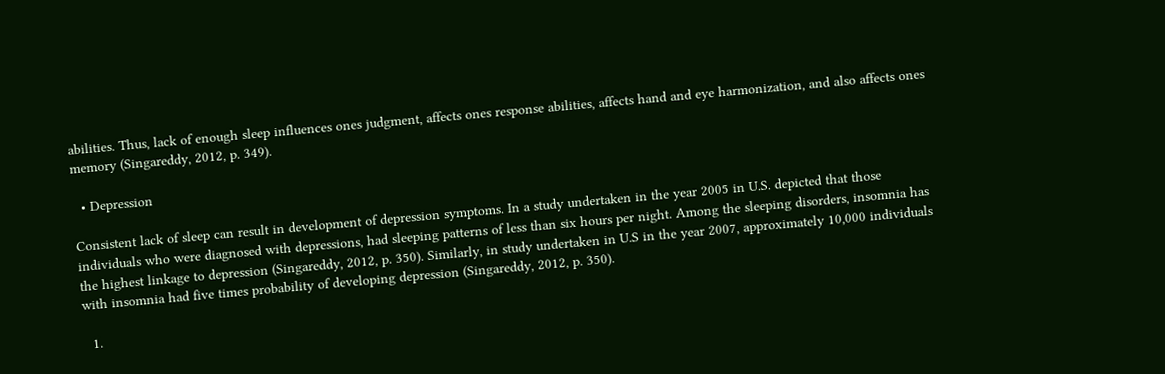abilities. Thus, lack of enough sleep influences ones judgment, affects ones response abilities, affects hand and eye harmonization, and also affects ones memory (Singareddy, 2012, p. 349).

  • Depression

Consistent lack of sleep can result in development of depression symptoms. In a study undertaken in the year 2005 in U.S. depicted that those individuals who were diagnosed with depressions, had sleeping patterns of less than six hours per night. Among the sleeping disorders, insomnia has the highest linkage to depression (Singareddy, 2012, p. 350). Similarly, in study undertaken in U.S in the year 2007, approximately 10,000 individuals with insomnia had five times probability of developing depression (Singareddy, 2012, p. 350).

  1.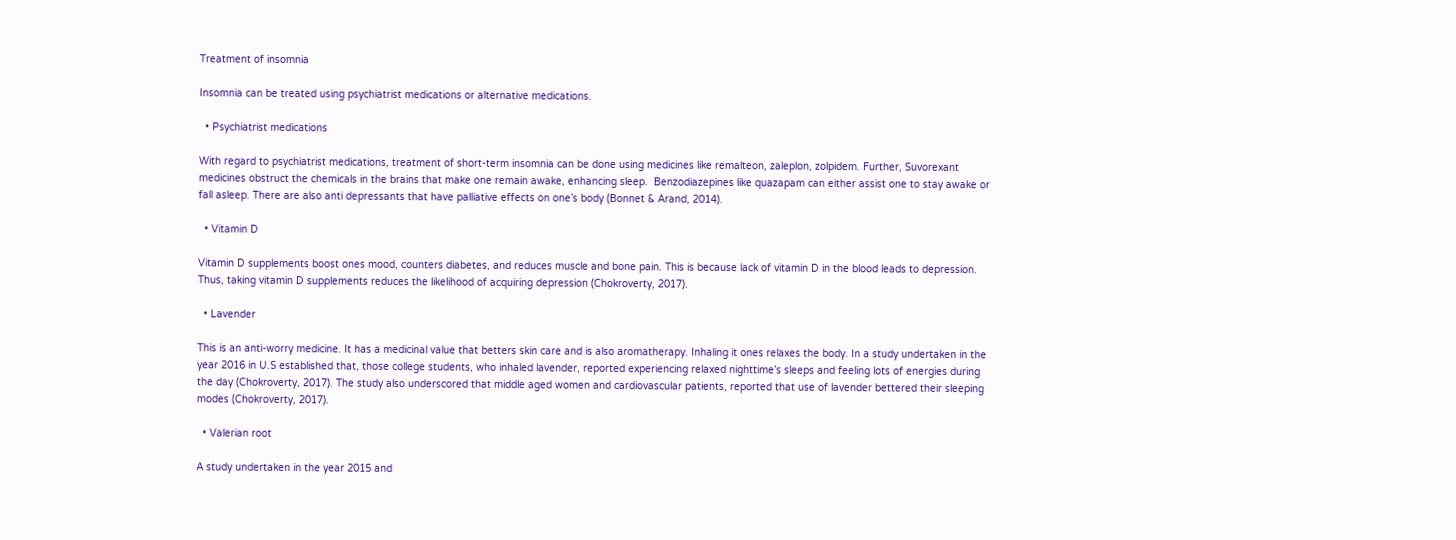Treatment of insomnia

Insomnia can be treated using psychiatrist medications or alternative medications.

  • Psychiatrist medications

With regard to psychiatrist medications, treatment of short-term insomnia can be done using medicines like remalteon, zaleplon, zolpidem. Further, Suvorexant medicines obstruct the chemicals in the brains that make one remain awake, enhancing sleep.  Benzodiazepines like quazapam can either assist one to stay awake or fall asleep. There are also anti depressants that have palliative effects on one’s body (Bonnet & Arand, 2014).

  • Vitamin D

Vitamin D supplements boost ones mood, counters diabetes, and reduces muscle and bone pain. This is because lack of vitamin D in the blood leads to depression. Thus, taking vitamin D supplements reduces the likelihood of acquiring depression (Chokroverty, 2017).

  • Lavender

This is an anti-worry medicine. It has a medicinal value that betters skin care and is also aromatherapy. Inhaling it ones relaxes the body. In a study undertaken in the year 2016 in U.S established that, those college students, who inhaled lavender, reported experiencing relaxed nighttime’s sleeps and feeling lots of energies during the day (Chokroverty, 2017). The study also underscored that middle aged women and cardiovascular patients, reported that use of lavender bettered their sleeping modes (Chokroverty, 2017).

  • Valerian root

A study undertaken in the year 2015 and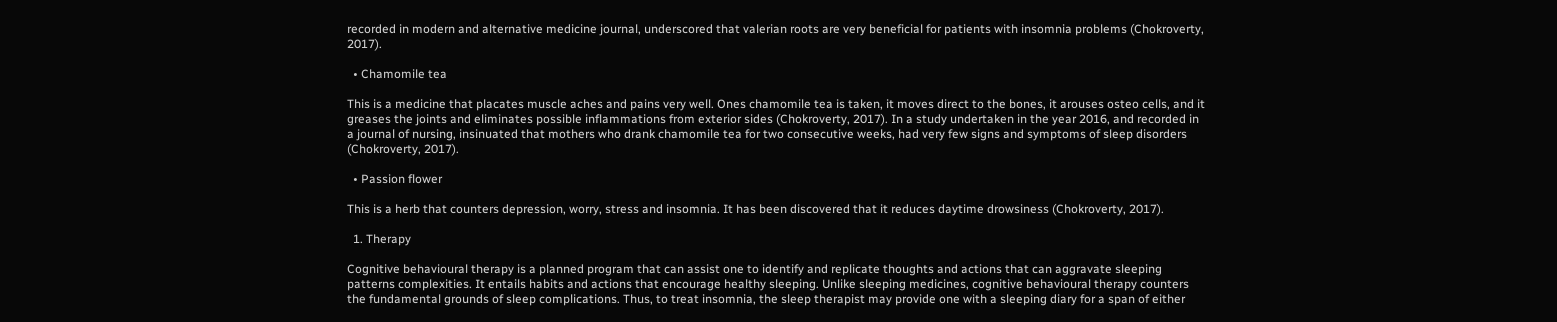recorded in modern and alternative medicine journal, underscored that valerian roots are very beneficial for patients with insomnia problems (Chokroverty, 2017).

  • Chamomile tea

This is a medicine that placates muscle aches and pains very well. Ones chamomile tea is taken, it moves direct to the bones, it arouses osteo cells, and it greases the joints and eliminates possible inflammations from exterior sides (Chokroverty, 2017). In a study undertaken in the year 2016, and recorded in a journal of nursing, insinuated that mothers who drank chamomile tea for two consecutive weeks, had very few signs and symptoms of sleep disorders (Chokroverty, 2017).

  • Passion flower

This is a herb that counters depression, worry, stress and insomnia. It has been discovered that it reduces daytime drowsiness (Chokroverty, 2017).

  1. Therapy

Cognitive behavioural therapy is a planned program that can assist one to identify and replicate thoughts and actions that can aggravate sleeping patterns complexities. It entails habits and actions that encourage healthy sleeping. Unlike sleeping medicines, cognitive behavioural therapy counters the fundamental grounds of sleep complications. Thus, to treat insomnia, the sleep therapist may provide one with a sleeping diary for a span of either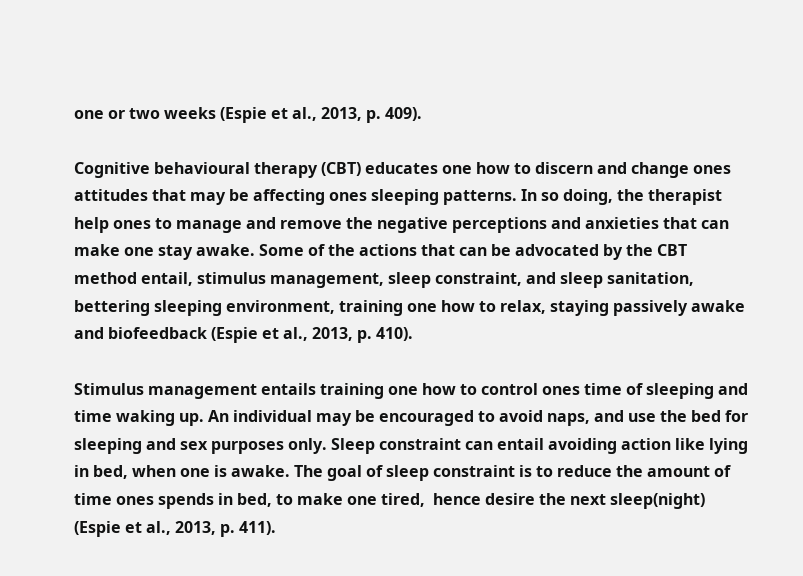one or two weeks (Espie et al., 2013, p. 409).

Cognitive behavioural therapy (CBT) educates one how to discern and change ones attitudes that may be affecting ones sleeping patterns. In so doing, the therapist help ones to manage and remove the negative perceptions and anxieties that can make one stay awake. Some of the actions that can be advocated by the CBT method entail, stimulus management, sleep constraint, and sleep sanitation, bettering sleeping environment, training one how to relax, staying passively awake and biofeedback (Espie et al., 2013, p. 410).

Stimulus management entails training one how to control ones time of sleeping and time waking up. An individual may be encouraged to avoid naps, and use the bed for sleeping and sex purposes only. Sleep constraint can entail avoiding action like lying in bed, when one is awake. The goal of sleep constraint is to reduce the amount of time ones spends in bed, to make one tired,  hence desire the next sleep(night) (Espie et al., 2013, p. 411).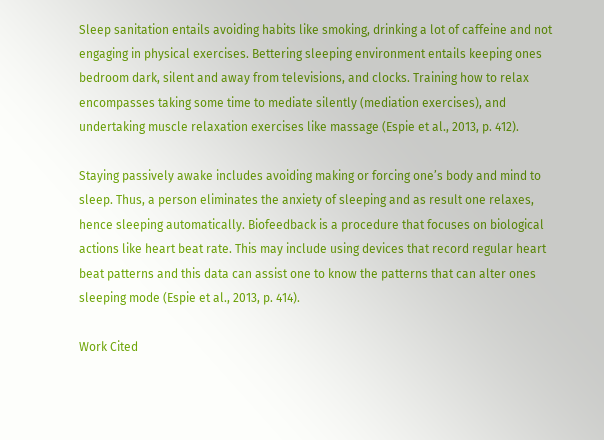Sleep sanitation entails avoiding habits like smoking, drinking a lot of caffeine and not engaging in physical exercises. Bettering sleeping environment entails keeping ones bedroom dark, silent and away from televisions, and clocks. Training how to relax encompasses taking some time to mediate silently (mediation exercises), and undertaking muscle relaxation exercises like massage (Espie et al., 2013, p. 412).

Staying passively awake includes avoiding making or forcing one’s body and mind to sleep. Thus, a person eliminates the anxiety of sleeping and as result one relaxes, hence sleeping automatically. Biofeedback is a procedure that focuses on biological actions like heart beat rate. This may include using devices that record regular heart beat patterns and this data can assist one to know the patterns that can alter ones sleeping mode (Espie et al., 2013, p. 414).

Work Cited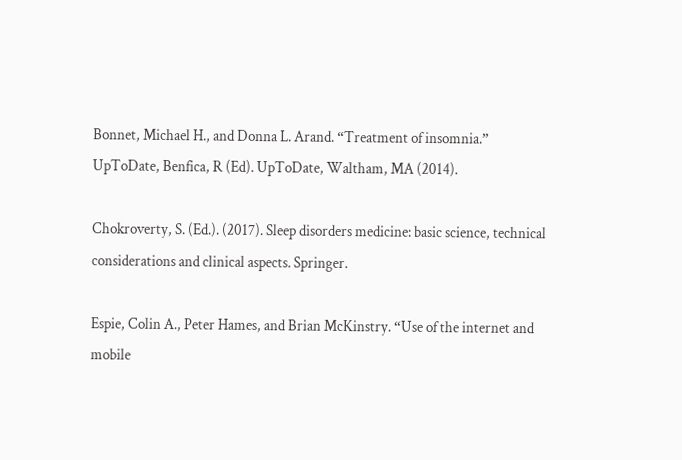Bonnet, Michael H., and Donna L. Arand. “Treatment of insomnia.” UpToDate, Benfica, R (Ed). UpToDate, Waltham, MA (2014).

Chokroverty, S. (Ed.). (2017). Sleep disorders medicine: basic science, technical considerations and clinical aspects. Springer.

Espie, Colin A., Peter Hames, and Brian McKinstry. “Use of the internet and mobile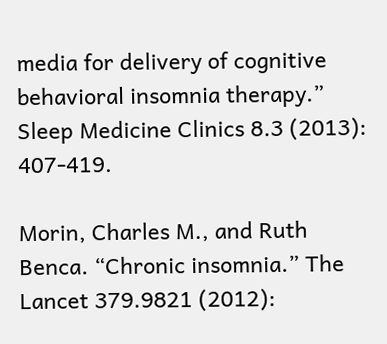media for delivery of cognitive behavioral insomnia therapy.” Sleep Medicine Clinics 8.3 (2013): 407-419.

Morin, Charles M., and Ruth Benca. “Chronic insomnia.” The Lancet 379.9821 (2012):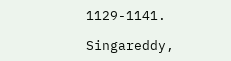1129-1141.

Singareddy,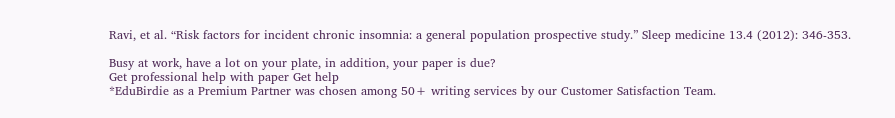Ravi, et al. “Risk factors for incident chronic insomnia: a general population prospective study.” Sleep medicine 13.4 (2012): 346-353.

Busy at work, have a lot on your plate, in addition, your paper is due?
Get professional help with paper Get help
*EduBirdie as a Premium Partner was chosen among 50+ writing services by our Customer Satisfaction Team.